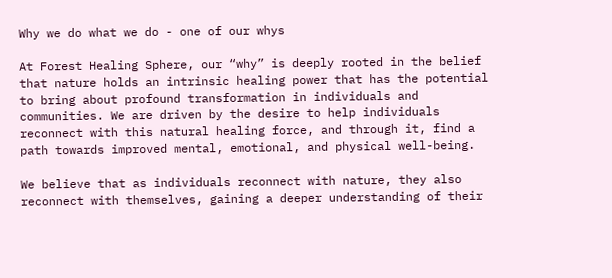Why we do what we do - one of our whys

At Forest Healing Sphere, our “why” is deeply rooted in the belief that nature holds an intrinsic healing power that has the potential to bring about profound transformation in individuals and communities. We are driven by the desire to help individuals reconnect with this natural healing force, and through it, find a path towards improved mental, emotional, and physical well-being.

We believe that as individuals reconnect with nature, they also reconnect with themselves, gaining a deeper understanding of their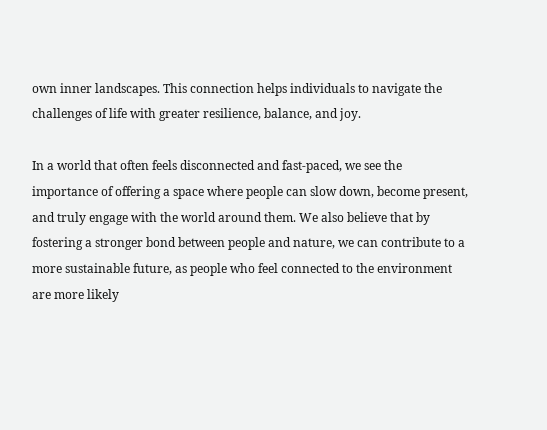own inner landscapes. This connection helps individuals to navigate the challenges of life with greater resilience, balance, and joy.

In a world that often feels disconnected and fast-paced, we see the importance of offering a space where people can slow down, become present, and truly engage with the world around them. We also believe that by fostering a stronger bond between people and nature, we can contribute to a more sustainable future, as people who feel connected to the environment are more likely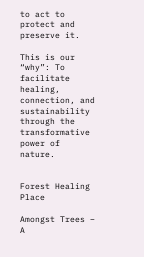to act to protect and preserve it.

This is our “why”: To facilitate healing, connection, and sustainability through the transformative power of nature.


Forest Healing Place

Amongst Trees – A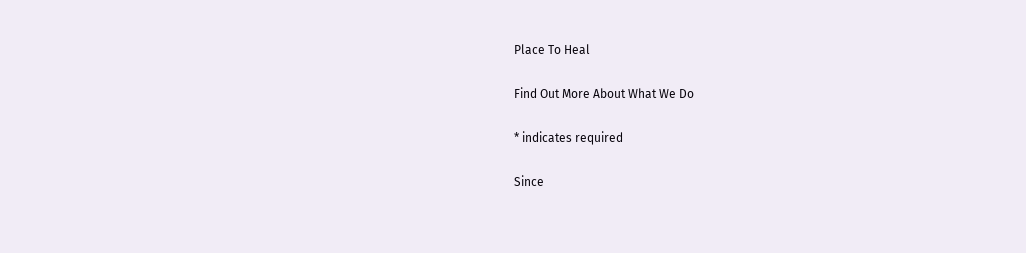Place To Heal

Find Out More About What We Do

* indicates required

Since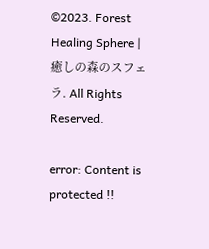©2023. Forest Healing Sphere | 癒しの森のスフェラ. All Rights Reserved.

error: Content is protected !!